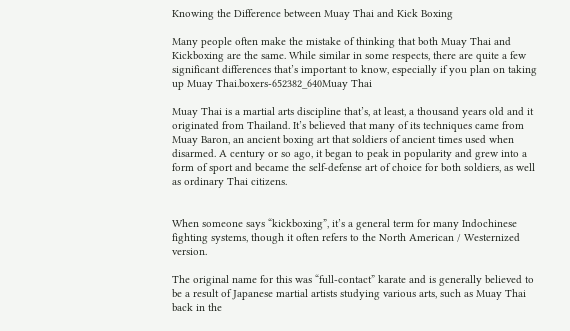Knowing the Difference between Muay Thai and Kick Boxing

Many people often make the mistake of thinking that both Muay Thai and Kickboxing are the same. While similar in some respects, there are quite a few significant differences that’s important to know, especially if you plan on taking up Muay Thai.boxers-652382_640Muay Thai

Muay Thai is a martial arts discipline that’s, at least, a thousand years old and it originated from Thailand. It’s believed that many of its techniques came from Muay Baron, an ancient boxing art that soldiers of ancient times used when disarmed. A century or so ago, it began to peak in popularity and grew into a form of sport and became the self-defense art of choice for both soldiers, as well as ordinary Thai citizens.


When someone says “kickboxing”, it’s a general term for many Indochinese fighting systems, though it often refers to the North American / Westernized version.

The original name for this was “full-contact” karate and is generally believed to be a result of Japanese martial artists studying various arts, such as Muay Thai back in the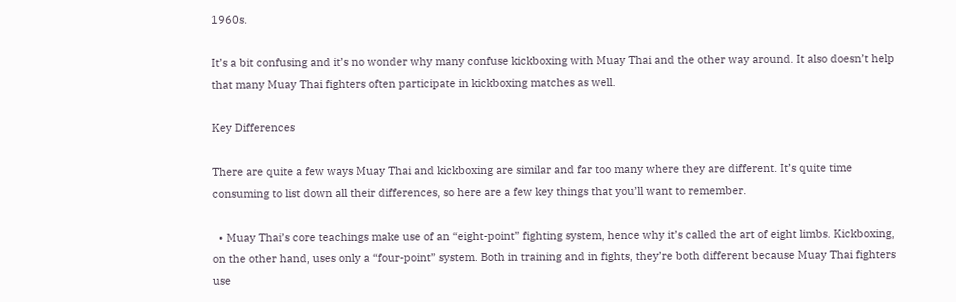1960s.

It’s a bit confusing and it’s no wonder why many confuse kickboxing with Muay Thai and the other way around. It also doesn’t help that many Muay Thai fighters often participate in kickboxing matches as well.

Key Differences

There are quite a few ways Muay Thai and kickboxing are similar and far too many where they are different. It’s quite time consuming to list down all their differences, so here are a few key things that you’ll want to remember.

  • Muay Thai’s core teachings make use of an “eight-point” fighting system, hence why it’s called the art of eight limbs. Kickboxing, on the other hand, uses only a “four-point” system. Both in training and in fights, they’re both different because Muay Thai fighters use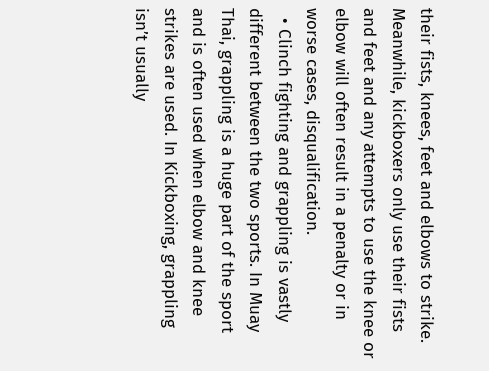their fists, knees, feet and elbows to strike. Meanwhile, kickboxers only use their fists and feet and any attempts to use the knee or elbow will often result in a penalty or in worse cases, disqualification.
  • Clinch fighting and grappling is vastly different between the two sports. In Muay Thai, grappling is a huge part of the sport and is often used when elbow and knee strikes are used. In Kickboxing, grappling isn’t usually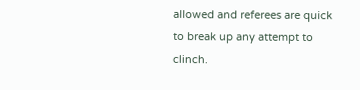allowed and referees are quick to break up any attempt to clinch.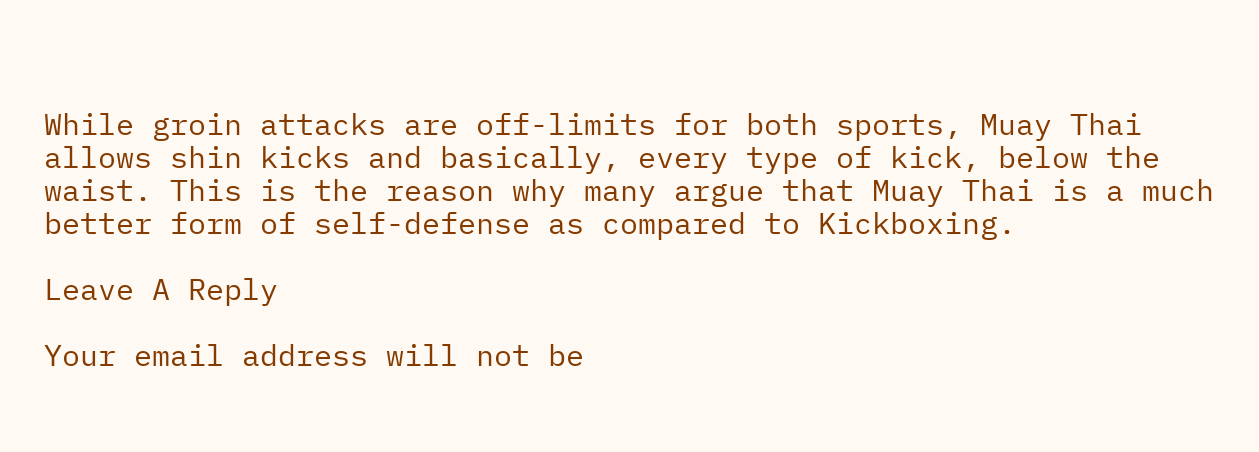While groin attacks are off-limits for both sports, Muay Thai allows shin kicks and basically, every type of kick, below the waist. This is the reason why many argue that Muay Thai is a much better form of self-defense as compared to Kickboxing.

Leave A Reply

Your email address will not be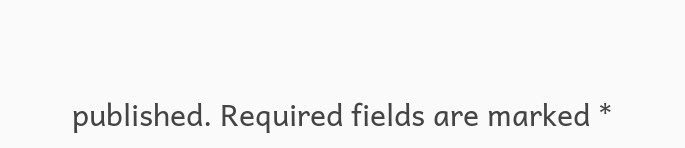published. Required fields are marked *